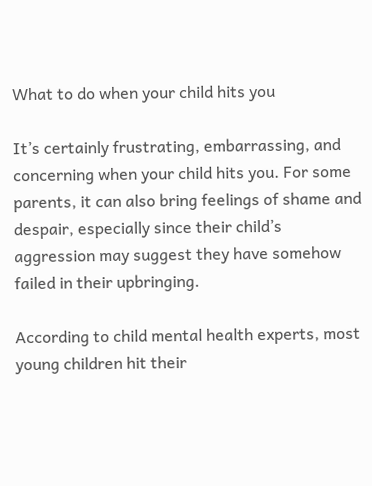What to do when your child hits you

It’s certainly frustrating, embarrassing, and concerning when your child hits you. For some parents, it can also bring feelings of shame and despair, especially since their child’s aggression may suggest they have somehow failed in their upbringing.

According to child mental health experts, most young children hit their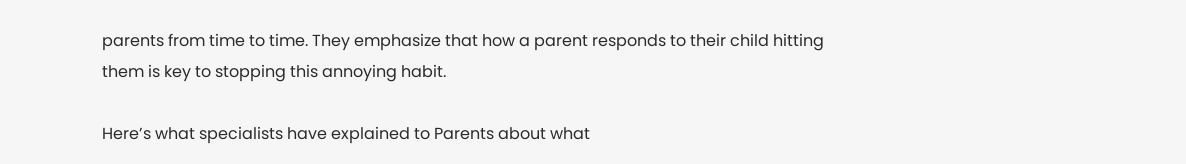parents from time to time. They emphasize that how a parent responds to their child hitting them is key to stopping this annoying habit.

Here’s what specialists have explained to Parents about what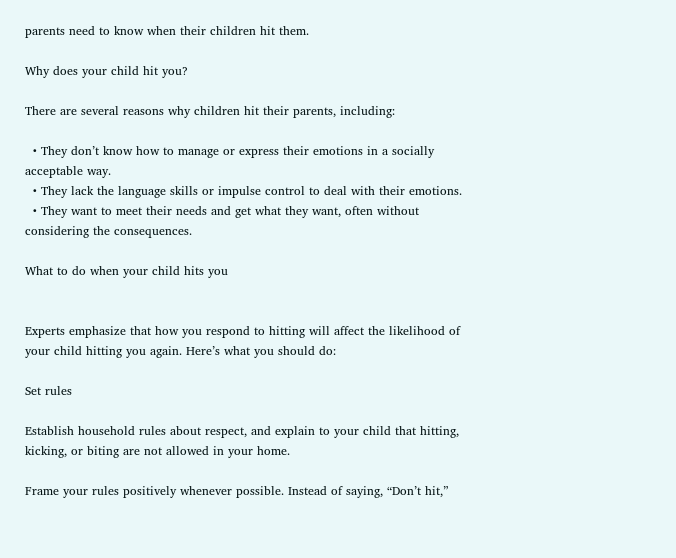parents need to know when their children hit them.

Why does your child hit you?

There are several reasons why children hit their parents, including:

  • They don’t know how to manage or express their emotions in a socially acceptable way.
  • They lack the language skills or impulse control to deal with their emotions.
  • They want to meet their needs and get what they want, often without considering the consequences.

What to do when your child hits you


Experts emphasize that how you respond to hitting will affect the likelihood of your child hitting you again. Here’s what you should do:

Set rules

Establish household rules about respect, and explain to your child that hitting, kicking, or biting are not allowed in your home.

Frame your rules positively whenever possible. Instead of saying, “Don’t hit,”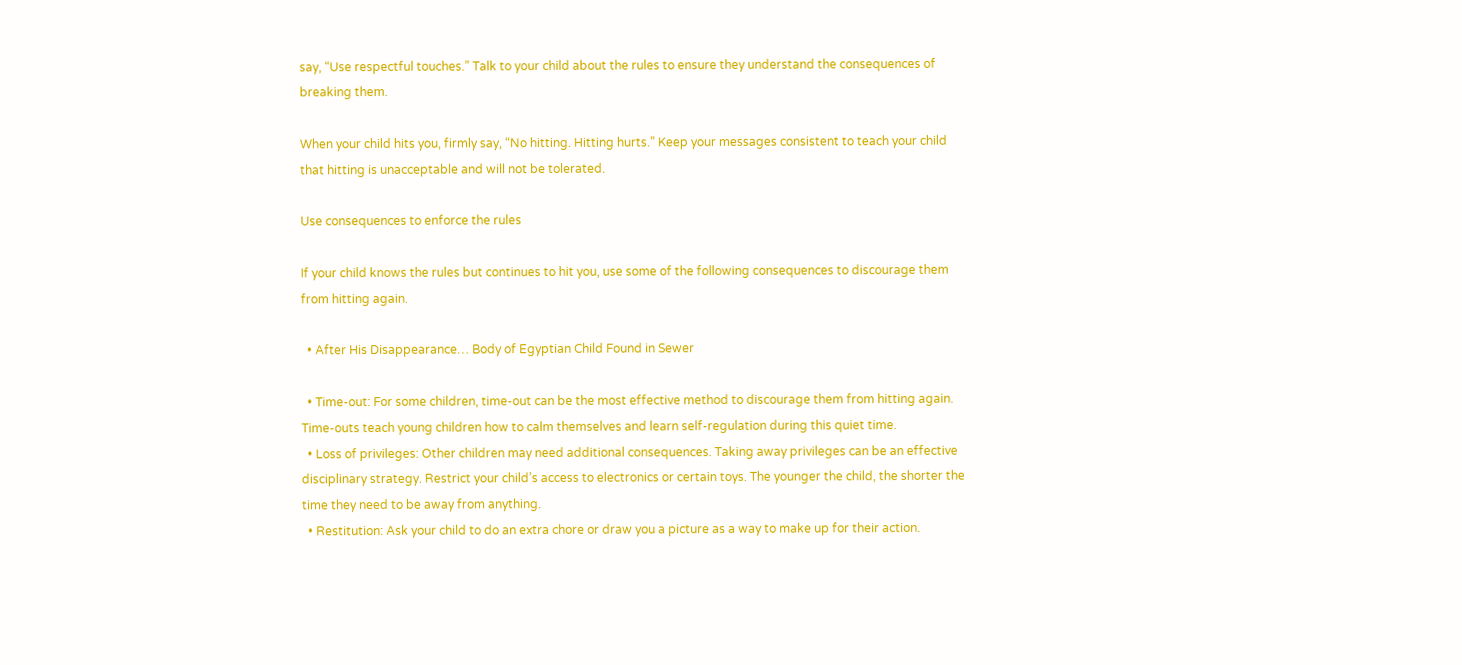say, “Use respectful touches.” Talk to your child about the rules to ensure they understand the consequences of breaking them.

When your child hits you, firmly say, “No hitting. Hitting hurts.” Keep your messages consistent to teach your child that hitting is unacceptable and will not be tolerated.

Use consequences to enforce the rules

If your child knows the rules but continues to hit you, use some of the following consequences to discourage them from hitting again.

  • After His Disappearance… Body of Egyptian Child Found in Sewer

  • Time-out: For some children, time-out can be the most effective method to discourage them from hitting again. Time-outs teach young children how to calm themselves and learn self-regulation during this quiet time.
  • Loss of privileges: Other children may need additional consequences. Taking away privileges can be an effective disciplinary strategy. Restrict your child’s access to electronics or certain toys. The younger the child, the shorter the time they need to be away from anything.
  • Restitution: Ask your child to do an extra chore or draw you a picture as a way to make up for their action.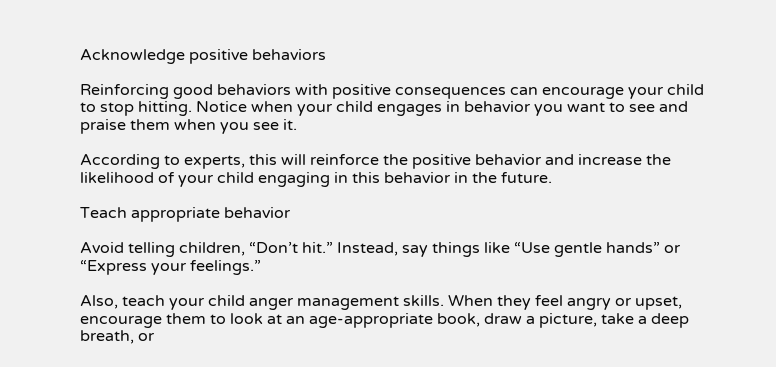Acknowledge positive behaviors

Reinforcing good behaviors with positive consequences can encourage your child to stop hitting. Notice when your child engages in behavior you want to see and praise them when you see it.

According to experts, this will reinforce the positive behavior and increase the likelihood of your child engaging in this behavior in the future.

Teach appropriate behavior

Avoid telling children, “Don’t hit.” Instead, say things like “Use gentle hands” or “Express your feelings.”

Also, teach your child anger management skills. When they feel angry or upset, encourage them to look at an age-appropriate book, draw a picture, take a deep breath, or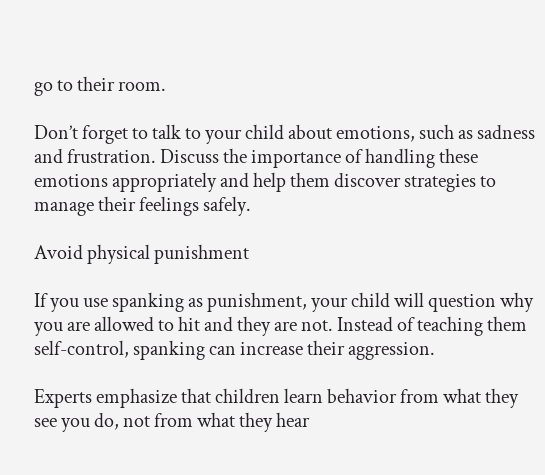go to their room.

Don’t forget to talk to your child about emotions, such as sadness and frustration. Discuss the importance of handling these emotions appropriately and help them discover strategies to manage their feelings safely.

Avoid physical punishment

If you use spanking as punishment, your child will question why you are allowed to hit and they are not. Instead of teaching them self-control, spanking can increase their aggression.

Experts emphasize that children learn behavior from what they see you do, not from what they hear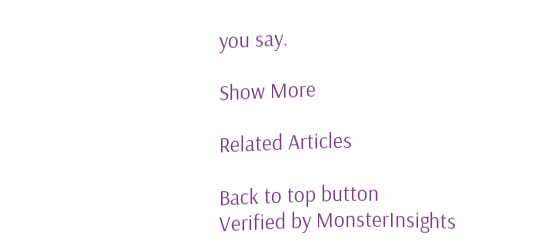you say.

Show More

Related Articles

Back to top button
Verified by MonsterInsights